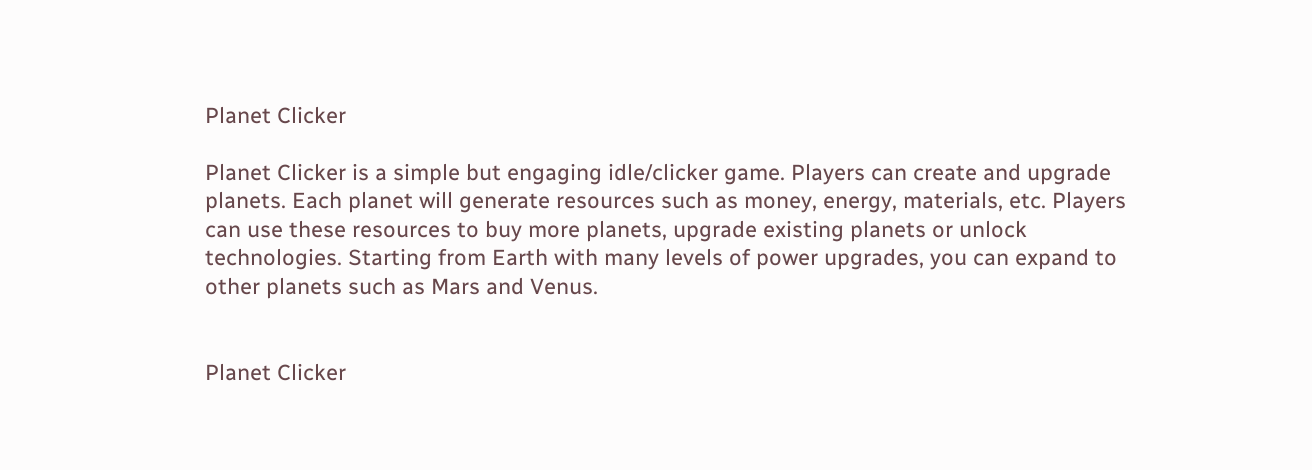Planet Clicker

Planet Clicker is a simple but engaging idle/clicker game. Players can create and upgrade planets. Each planet will generate resources such as money, energy, materials, etc. Players can use these resources to buy more planets, upgrade existing planets or unlock technologies. Starting from Earth with many levels of power upgrades, you can expand to other planets such as Mars and Venus.


Planet Clicker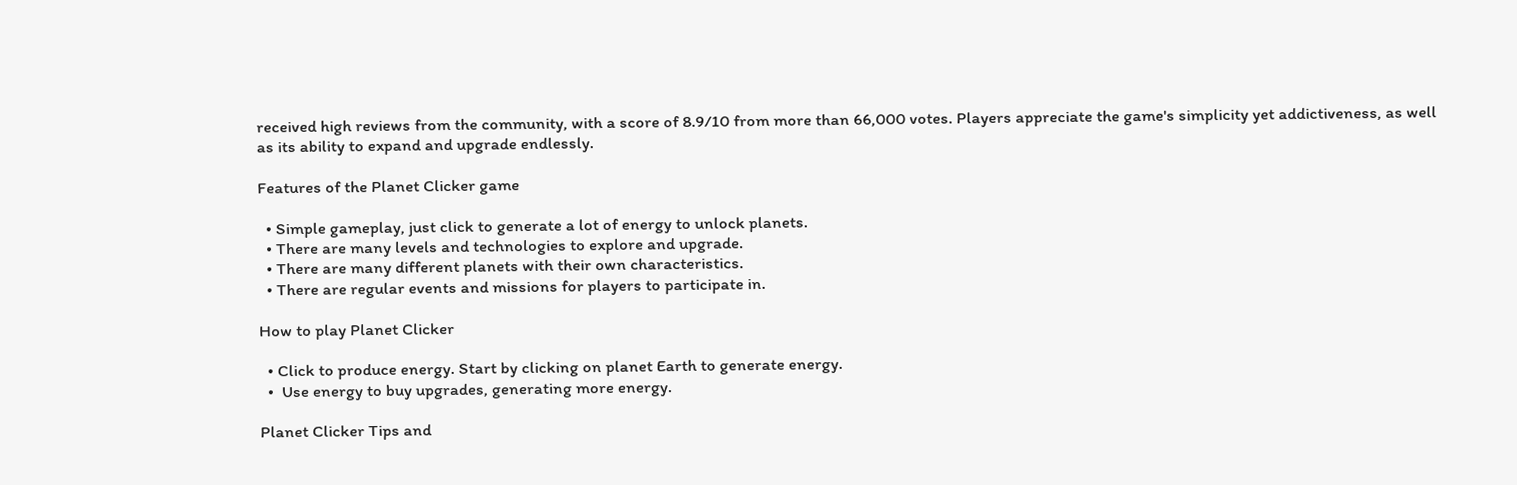received high reviews from the community, with a score of 8.9/10 from more than 66,000 votes. Players appreciate the game's simplicity yet addictiveness, as well as its ability to expand and upgrade endlessly.

Features of the Planet Clicker game

  • Simple gameplay, just click to generate a lot of energy to unlock planets.
  • There are many levels and technologies to explore and upgrade.
  • There are many different planets with their own characteristics.
  • There are regular events and missions for players to participate in.

How to play Planet Clicker

  • Click to produce energy. Start by clicking on planet Earth to generate energy.
  •  Use energy to buy upgrades, generating more energy.

Planet Clicker Tips and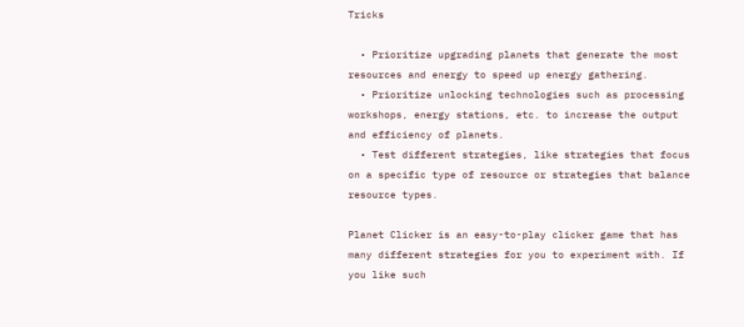Tricks

  • Prioritize upgrading planets that generate the most resources and energy to speed up energy gathering.
  • Prioritize unlocking technologies such as processing workshops, energy stations, etc. to increase the output and efficiency of planets.
  • Test different strategies, like strategies that focus on a specific type of resource or strategies that balance resource types.

Planet Clicker is an easy-to-play clicker game that has many different strategies for you to experiment with. If you like such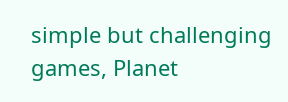simple but challenging games, Planet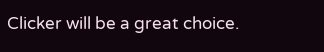Clicker will be a great choice.